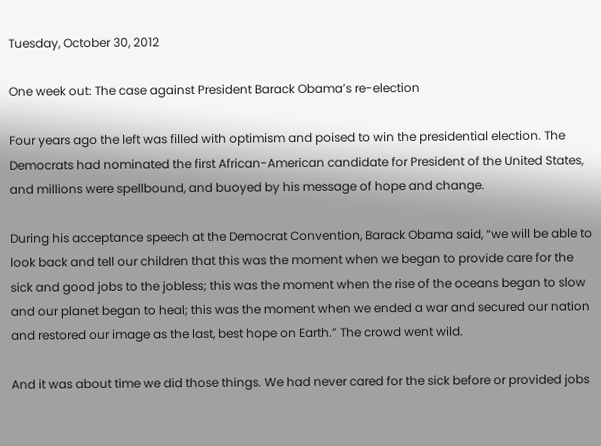Tuesday, October 30, 2012

One week out: The case against President Barack Obama’s re-election

Four years ago the left was filled with optimism and poised to win the presidential election. The Democrats had nominated the first African-American candidate for President of the United States, and millions were spellbound, and buoyed by his message of hope and change.

During his acceptance speech at the Democrat Convention, Barack Obama said, “we will be able to look back and tell our children that this was the moment when we began to provide care for the sick and good jobs to the jobless; this was the moment when the rise of the oceans began to slow and our planet began to heal; this was the moment when we ended a war and secured our nation and restored our image as the last, best hope on Earth.” The crowd went wild.

And it was about time we did those things. We had never cared for the sick before or provided jobs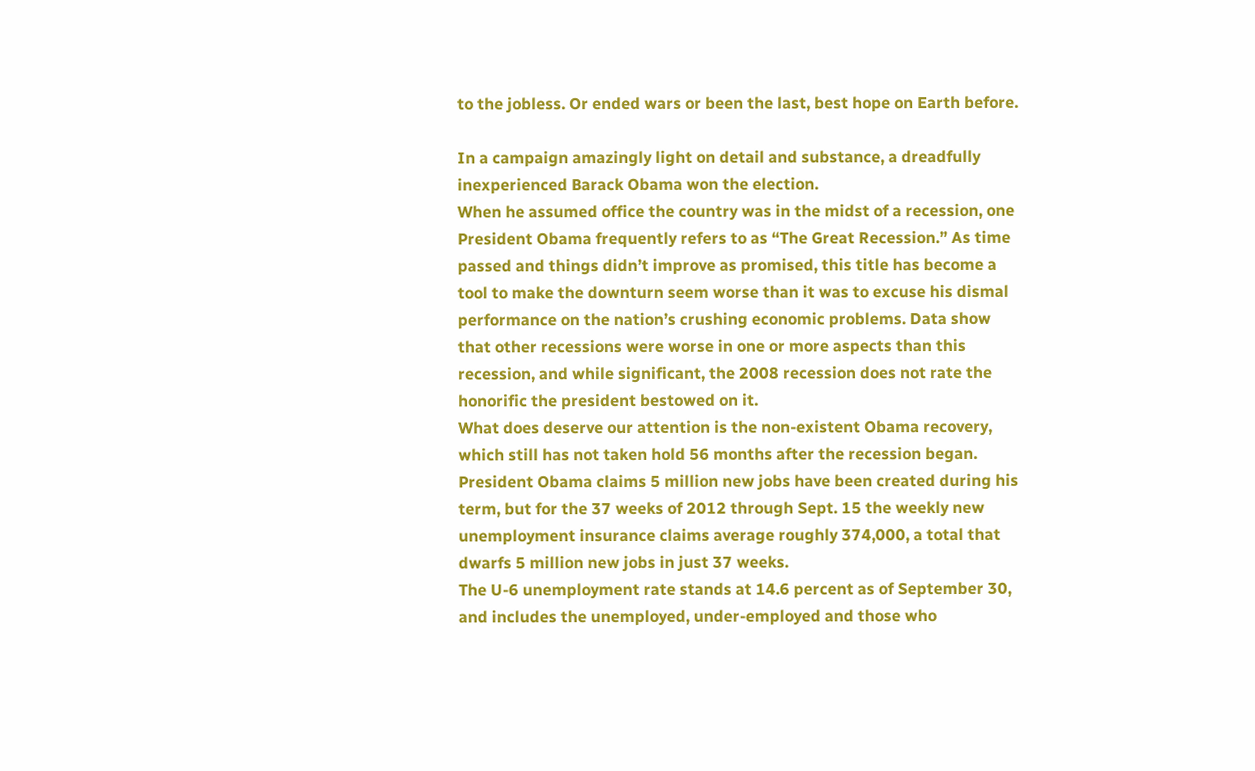to the jobless. Or ended wars or been the last, best hope on Earth before.

In a campaign amazingly light on detail and substance, a dreadfully inexperienced Barack Obama won the election.
When he assumed office the country was in the midst of a recession, one President Obama frequently refers to as “The Great Recession.” As time passed and things didn’t improve as promised, this title has become a tool to make the downturn seem worse than it was to excuse his dismal performance on the nation’s crushing economic problems. Data show that other recessions were worse in one or more aspects than this recession, and while significant, the 2008 recession does not rate the honorific the president bestowed on it.
What does deserve our attention is the non-existent Obama recovery, which still has not taken hold 56 months after the recession began.
President Obama claims 5 million new jobs have been created during his term, but for the 37 weeks of 2012 through Sept. 15 the weekly new unemployment insurance claims average roughly 374,000, a total that dwarfs 5 million new jobs in just 37 weeks.
The U-6 unemployment rate stands at 14.6 percent as of September 30, and includes the unemployed, under-employed and those who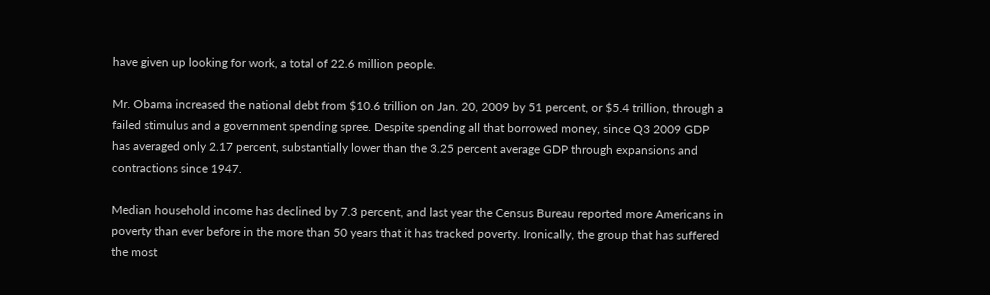have given up looking for work, a total of 22.6 million people.

Mr. Obama increased the national debt from $10.6 trillion on Jan. 20, 2009 by 51 percent, or $5.4 trillion, through a failed stimulus and a government spending spree. Despite spending all that borrowed money, since Q3 2009 GDP has averaged only 2.17 percent, substantially lower than the 3.25 percent average GDP through expansions and contractions since 1947.

Median household income has declined by 7.3 percent, and last year the Census Bureau reported more Americans in poverty than ever before in the more than 50 years that it has tracked poverty. Ironically, the group that has suffered the most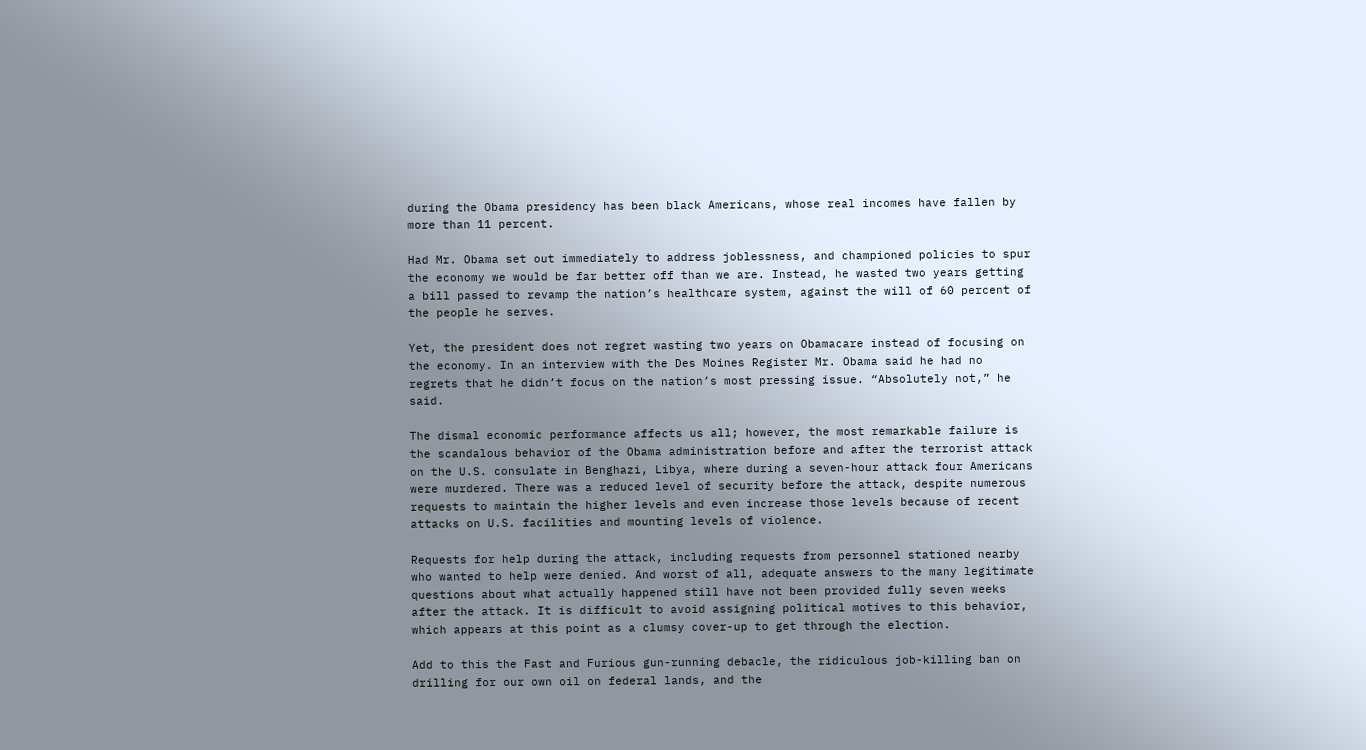during the Obama presidency has been black Americans, whose real incomes have fallen by more than 11 percent.

Had Mr. Obama set out immediately to address joblessness, and championed policies to spur the economy we would be far better off than we are. Instead, he wasted two years getting a bill passed to revamp the nation’s healthcare system, against the will of 60 percent of the people he serves.

Yet, the president does not regret wasting two years on Obamacare instead of focusing on the economy. In an interview with the Des Moines Register Mr. Obama said he had no regrets that he didn’t focus on the nation’s most pressing issue. “Absolutely not,” he said.

The dismal economic performance affects us all; however, the most remarkable failure is the scandalous behavior of the Obama administration before and after the terrorist attack on the U.S. consulate in Benghazi, Libya, where during a seven-hour attack four Americans were murdered. There was a reduced level of security before the attack, despite numerous requests to maintain the higher levels and even increase those levels because of recent attacks on U.S. facilities and mounting levels of violence.

Requests for help during the attack, including requests from personnel stationed nearby who wanted to help were denied. And worst of all, adequate answers to the many legitimate questions about what actually happened still have not been provided fully seven weeks after the attack. It is difficult to avoid assigning political motives to this behavior, which appears at this point as a clumsy cover-up to get through the election.

Add to this the Fast and Furious gun-running debacle, the ridiculous job-killing ban on drilling for our own oil on federal lands, and the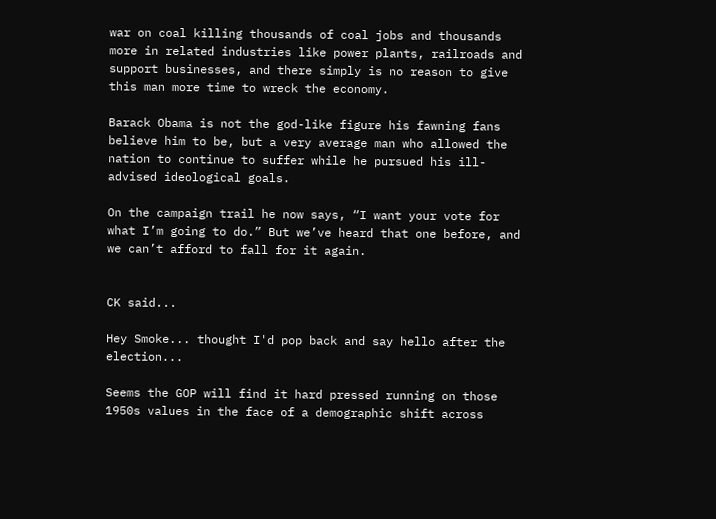war on coal killing thousands of coal jobs and thousands more in related industries like power plants, railroads and support businesses, and there simply is no reason to give this man more time to wreck the economy.

Barack Obama is not the god-like figure his fawning fans believe him to be, but a very average man who allowed the nation to continue to suffer while he pursued his ill-advised ideological goals.

On the campaign trail he now says, “I want your vote for what I’m going to do.” But we’ve heard that one before, and we can’t afford to fall for it again.


CK said...

Hey Smoke... thought I'd pop back and say hello after the election...

Seems the GOP will find it hard pressed running on those 1950s values in the face of a demographic shift across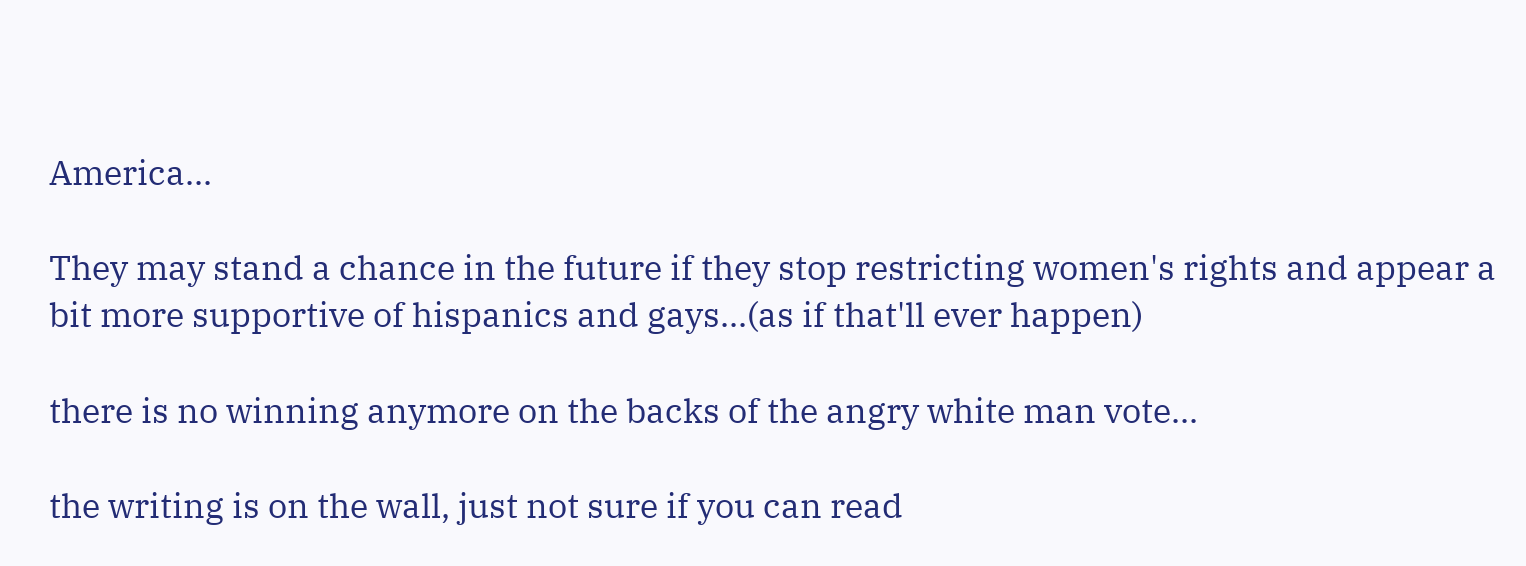America...

They may stand a chance in the future if they stop restricting women's rights and appear a bit more supportive of hispanics and gays...(as if that'll ever happen)

there is no winning anymore on the backs of the angry white man vote...

the writing is on the wall, just not sure if you can read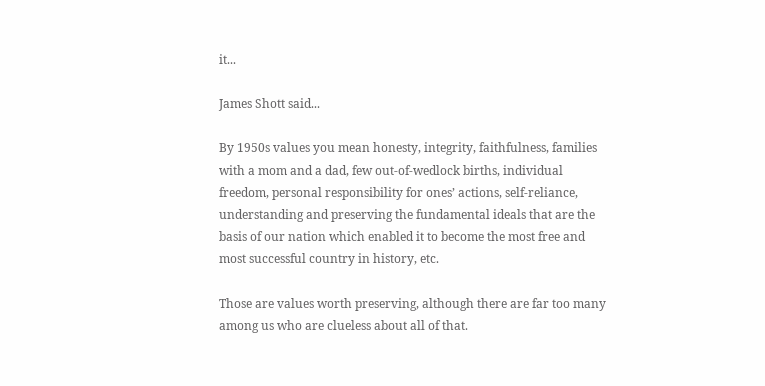it...

James Shott said...

By 1950s values you mean honesty, integrity, faithfulness, families with a mom and a dad, few out-of-wedlock births, individual freedom, personal responsibility for ones’ actions, self-reliance, understanding and preserving the fundamental ideals that are the basis of our nation which enabled it to become the most free and most successful country in history, etc.

Those are values worth preserving, although there are far too many among us who are clueless about all of that.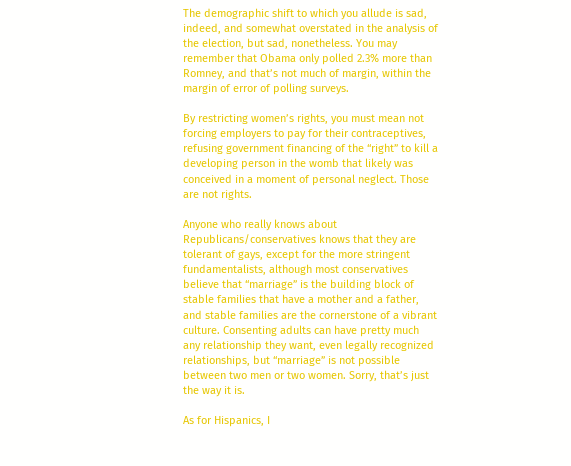The demographic shift to which you allude is sad, indeed, and somewhat overstated in the analysis of the election, but sad, nonetheless. You may remember that Obama only polled 2.3% more than Romney, and that’s not much of margin, within the margin of error of polling surveys.

By restricting women’s rights, you must mean not forcing employers to pay for their contraceptives, refusing government financing of the “right” to kill a developing person in the womb that likely was conceived in a moment of personal neglect. Those are not rights.

Anyone who really knows about Republicans/conservatives knows that they are tolerant of gays, except for the more stringent fundamentalists, although most conservatives believe that “marriage” is the building block of stable families that have a mother and a father, and stable families are the cornerstone of a vibrant culture. Consenting adults can have pretty much any relationship they want, even legally recognized relationships, but “marriage” is not possible between two men or two women. Sorry, that’s just the way it is.

As for Hispanics, I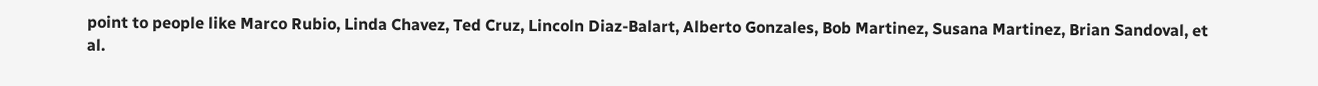point to people like Marco Rubio, Linda Chavez, Ted Cruz, Lincoln Diaz-Balart, Alberto Gonzales, Bob Martinez, Susana Martinez, Brian Sandoval, et al.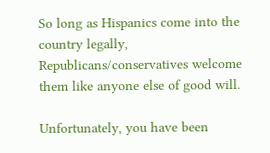So long as Hispanics come into the country legally, Republicans/conservatives welcome them like anyone else of good will.

Unfortunately, you have been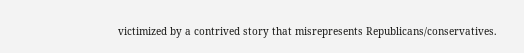victimized by a contrived story that misrepresents Republicans/conservatives.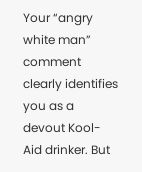Your “angry white man” comment clearly identifies you as a devout Kool-Aid drinker. But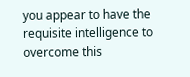you appear to have the requisite intelligence to overcome this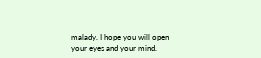malady. I hope you will open your eyes and your mind.